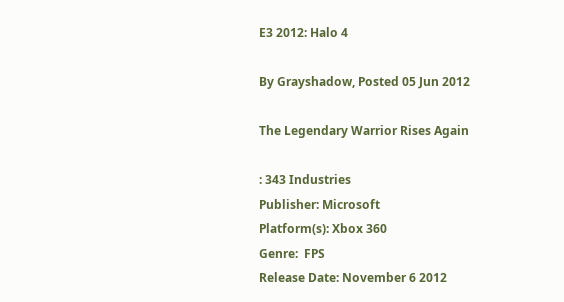E3 2012: Halo 4

By Grayshadow, Posted 05 Jun 2012

The Legendary Warrior Rises Again

: 343 Industries
Publisher: Microsoft
Platform(s): Xbox 360
Genre:  FPS
Release Date: November 6 2012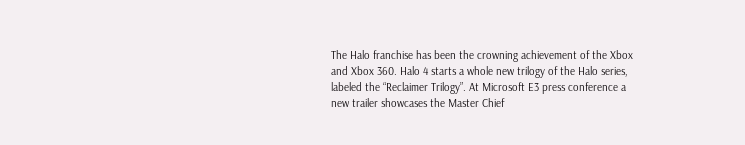The Halo franchise has been the crowning achievement of the Xbox and Xbox 360. Halo 4 starts a whole new trilogy of the Halo series, labeled the “Reclaimer Trilogy”. At Microsoft E3 press conference a new trailer showcases the Master Chief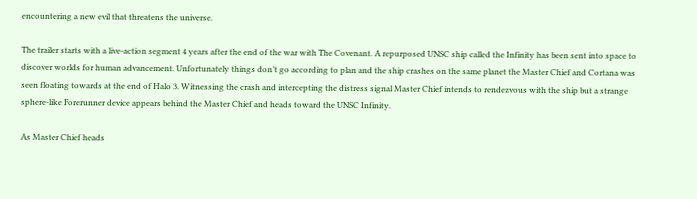encountering a new evil that threatens the universe.

The trailer starts with a live-action segment 4 years after the end of the war with The Covenant. A repurposed UNSC ship called the Infinity has been sent into space to discover worlds for human advancement. Unfortunately things don’t go according to plan and the ship crashes on the same planet the Master Chief and Cortana was seen floating towards at the end of Halo 3. Witnessing the crash and intercepting the distress signal Master Chief intends to rendezvous with the ship but a strange sphere-like Forerunner device appears behind the Master Chief and heads toward the UNSC Infinity.

As Master Chief heads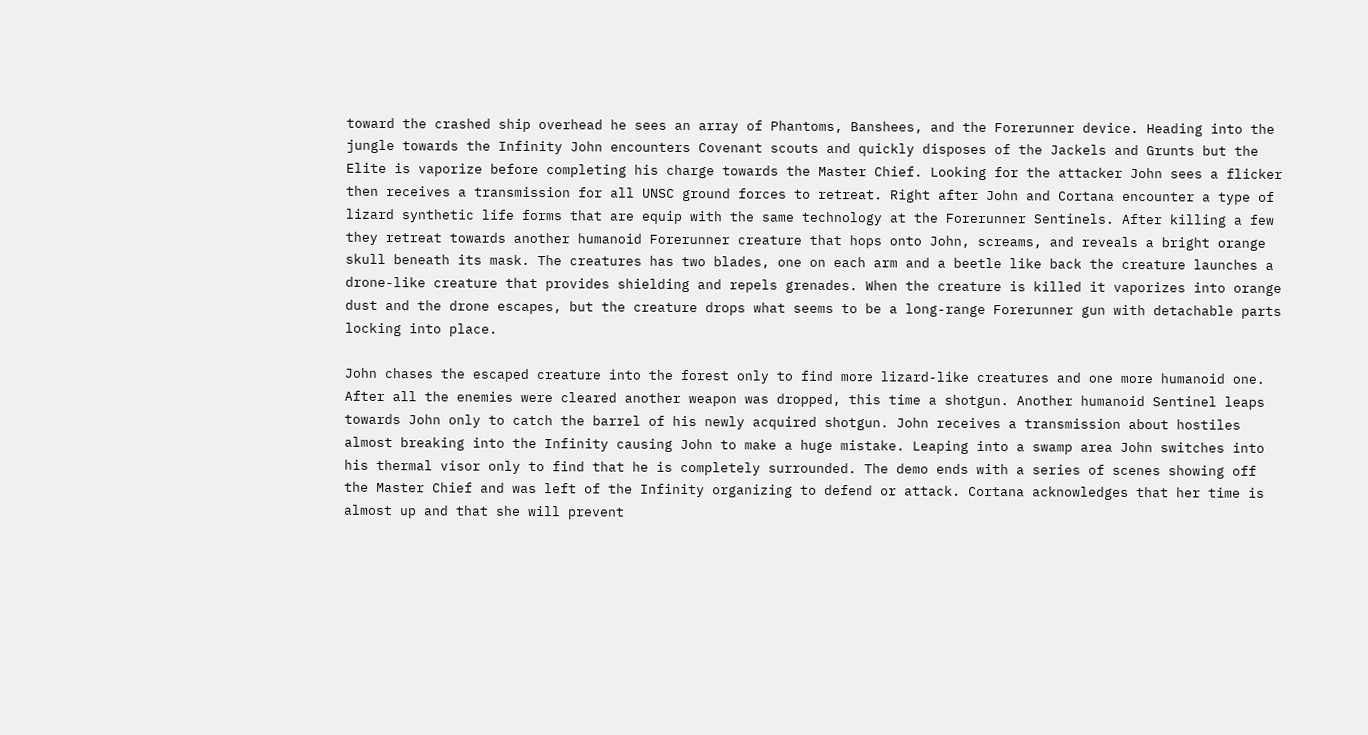toward the crashed ship overhead he sees an array of Phantoms, Banshees, and the Forerunner device. Heading into the jungle towards the Infinity John encounters Covenant scouts and quickly disposes of the Jackels and Grunts but the Elite is vaporize before completing his charge towards the Master Chief. Looking for the attacker John sees a flicker then receives a transmission for all UNSC ground forces to retreat. Right after John and Cortana encounter a type of lizard synthetic life forms that are equip with the same technology at the Forerunner Sentinels. After killing a few they retreat towards another humanoid Forerunner creature that hops onto John, screams, and reveals a bright orange skull beneath its mask. The creatures has two blades, one on each arm and a beetle like back the creature launches a drone-like creature that provides shielding and repels grenades. When the creature is killed it vaporizes into orange dust and the drone escapes, but the creature drops what seems to be a long-range Forerunner gun with detachable parts locking into place.

John chases the escaped creature into the forest only to find more lizard-like creatures and one more humanoid one. After all the enemies were cleared another weapon was dropped, this time a shotgun. Another humanoid Sentinel leaps towards John only to catch the barrel of his newly acquired shotgun. John receives a transmission about hostiles almost breaking into the Infinity causing John to make a huge mistake. Leaping into a swamp area John switches into his thermal visor only to find that he is completely surrounded. The demo ends with a series of scenes showing off the Master Chief and was left of the Infinity organizing to defend or attack. Cortana acknowledges that her time is almost up and that she will prevent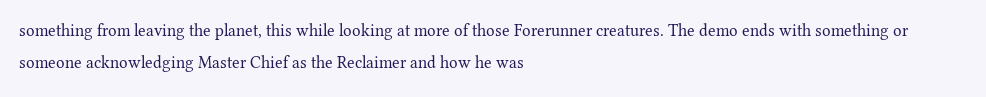something from leaving the planet, this while looking at more of those Forerunner creatures. The demo ends with something or someone acknowledging Master Chief as the Reclaimer and how he was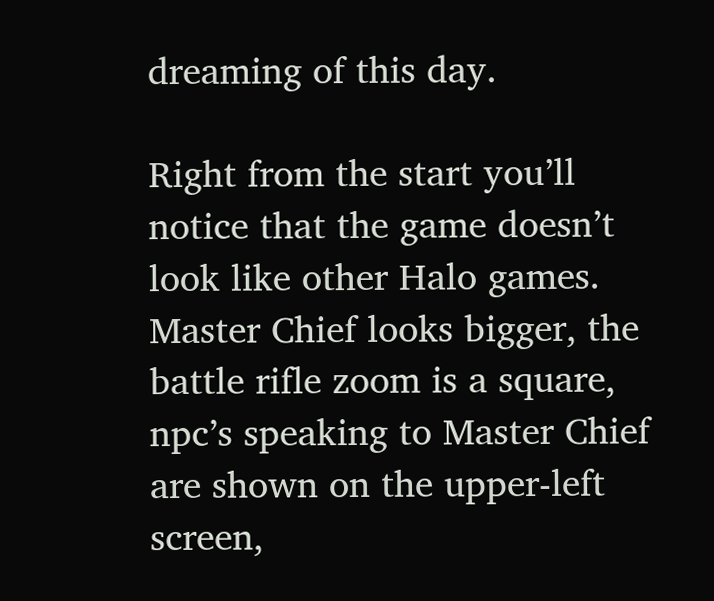dreaming of this day.

Right from the start you’ll notice that the game doesn’t look like other Halo games. Master Chief looks bigger, the battle rifle zoom is a square, npc’s speaking to Master Chief are shown on the upper-left screen,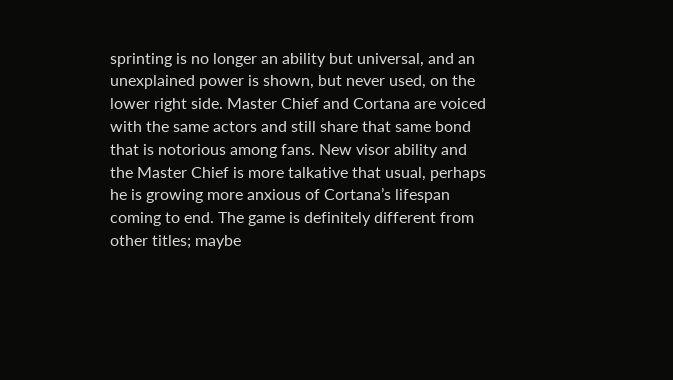sprinting is no longer an ability but universal, and an unexplained power is shown, but never used, on the lower right side. Master Chief and Cortana are voiced with the same actors and still share that same bond that is notorious among fans. New visor ability and the Master Chief is more talkative that usual, perhaps he is growing more anxious of Cortana’s lifespan coming to end. The game is definitely different from other titles; maybe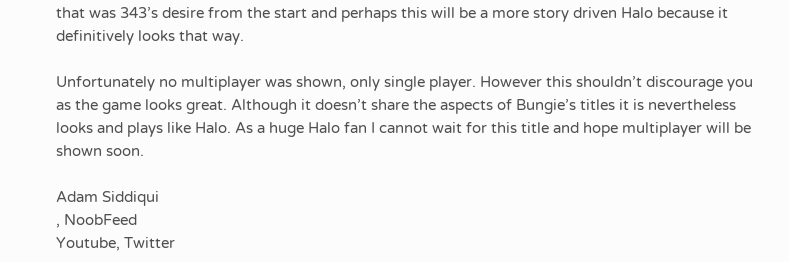that was 343’s desire from the start and perhaps this will be a more story driven Halo because it definitively looks that way.

Unfortunately no multiplayer was shown, only single player. However this shouldn’t discourage you as the game looks great. Although it doesn’t share the aspects of Bungie’s titles it is nevertheless looks and plays like Halo. As a huge Halo fan I cannot wait for this title and hope multiplayer will be shown soon.

Adam Siddiqui
, NoobFeed
Youtube, Twitter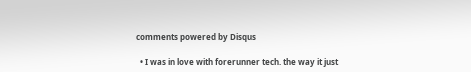comments powered by Disqus

  • I was in love with forerunner tech. the way it just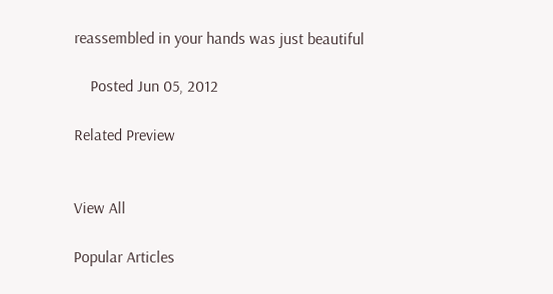reassembled in your hands was just beautiful

    Posted Jun 05, 2012

Related Preview


View All

Popular Articles